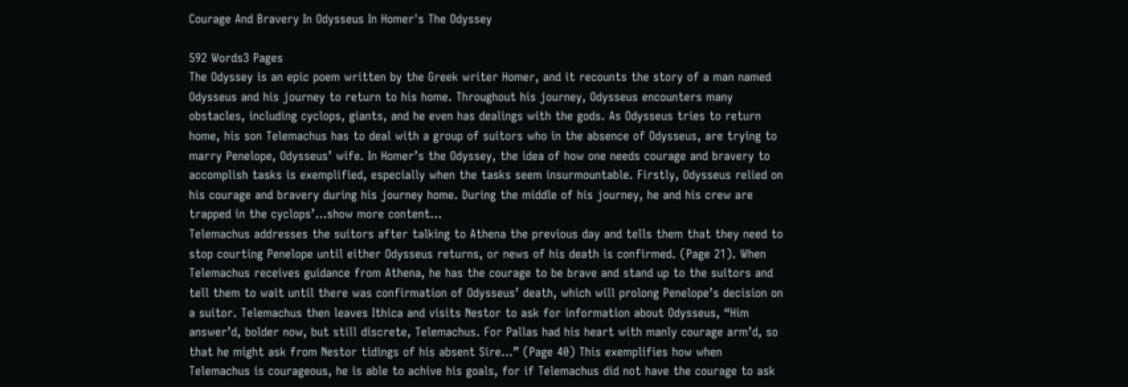Courage And Bravery In Odysseus In Homer's The Odyssey

592 Words3 Pages
The Odyssey is an epic poem written by the Greek writer Homer, and it recounts the story of a man named Odysseus and his journey to return to his home. Throughout his journey, Odysseus encounters many obstacles, including cyclops, giants, and he even has dealings with the gods. As Odysseus tries to return home, his son Telemachus has to deal with a group of suitors who in the absence of Odysseus, are trying to marry Penelope, Odysseus’ wife. In Homer’s the Odyssey, the idea of how one needs courage and bravery to accomplish tasks is exemplified, especially when the tasks seem insurmountable. Firstly, Odysseus relied on his courage and bravery during his journey home. During the middle of his journey, he and his crew are trapped in the cyclops’…show more content…
Telemachus addresses the suitors after talking to Athena the previous day and tells them that they need to stop courting Penelope until either Odysseus returns, or news of his death is confirmed. (Page 21). When Telemachus receives guidance from Athena, he has the courage to be brave and stand up to the suitors and tell them to wait until there was confirmation of Odysseus’ death, which will prolong Penelope’s decision on a suitor. Telemachus then leaves Ithica and visits Nestor to ask for information about Odysseus, “Him answer’d, bolder now, but still discrete, Telemachus. For Pallas had his heart with manly courage arm’d, so that he might ask from Nestor tidings of his absent Sire…” (Page 40) This exemplifies how when Telemachus is courageous, he is able to achive his goals, for if Telemachus did not have the courage to ask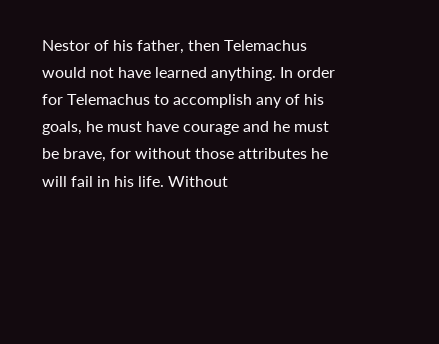Nestor of his father, then Telemachus would not have learned anything. In order for Telemachus to accomplish any of his goals, he must have courage and he must be brave, for without those attributes he will fail in his life. Without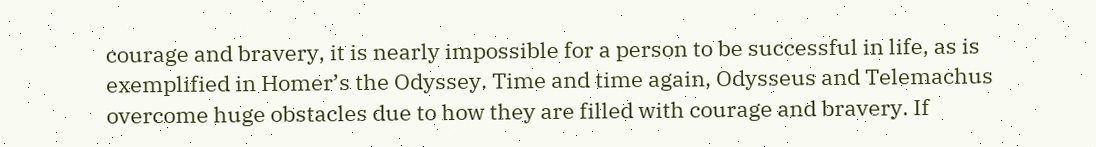courage and bravery, it is nearly impossible for a person to be successful in life, as is exemplified in Homer’s the Odyssey. Time and time again, Odysseus and Telemachus overcome huge obstacles due to how they are filled with courage and bravery. If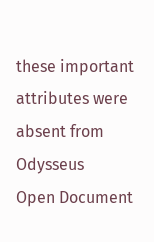these important attributes were absent from Odysseus
Open Document